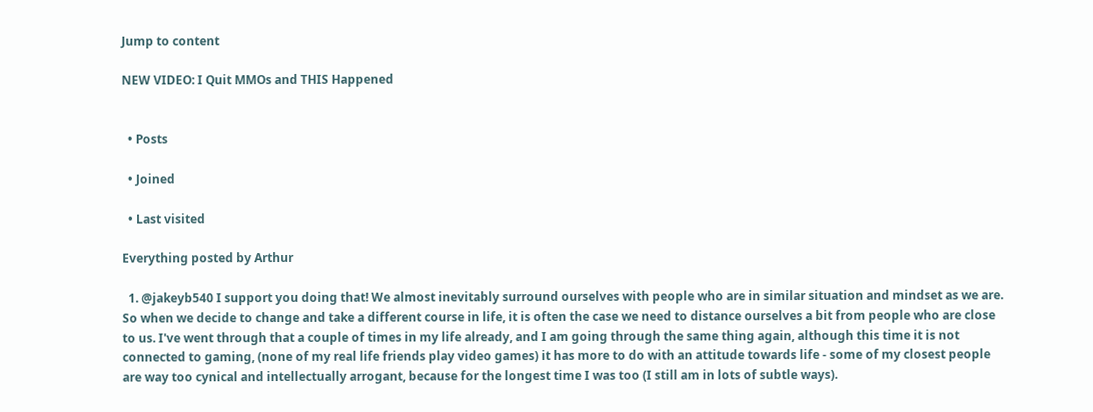Jump to content

NEW VIDEO: I Quit MMOs and THIS Happened


  • Posts

  • Joined

  • Last visited

Everything posted by Arthur

  1. @jakeyb540 I support you doing that! We almost inevitably surround ourselves with people who are in similar situation and mindset as we are. So when we decide to change and take a different course in life, it is often the case we need to distance ourselves a bit from people who are close to us. I've went through that a couple of times in my life already, and I am going through the same thing again, although this time it is not connected to gaming, (none of my real life friends play video games) it has more to do with an attitude towards life - some of my closest people are way too cynical and intellectually arrogant, because for the longest time I was too (I still am in lots of subtle ways).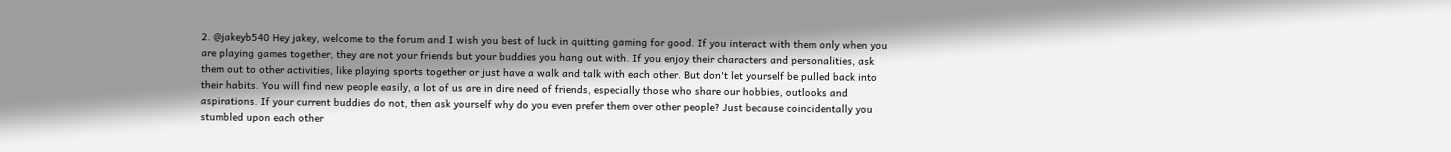2. @jakeyb540 Hey jakey, welcome to the forum and I wish you best of luck in quitting gaming for good. If you interact with them only when you are playing games together, they are not your friends but your buddies you hang out with. If you enjoy their characters and personalities, ask them out to other activities, like playing sports together or just have a walk and talk with each other. But don't let yourself be pulled back into their habits. You will find new people easily, a lot of us are in dire need of friends, especially those who share our hobbies, outlooks and aspirations. If your current buddies do not, then ask yourself why do you even prefer them over other people? Just because coincidentally you stumbled upon each other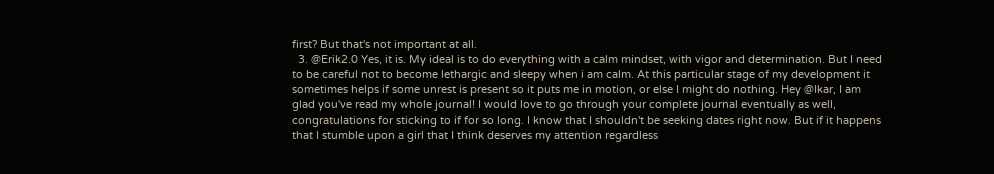first? But that's not important at all.
  3. @Erik2.0 Yes, it is. My ideal is to do everything with a calm mindset, with vigor and determination. But I need to be careful not to become lethargic and sleepy when i am calm. At this particular stage of my development it sometimes helps if some unrest is present so it puts me in motion, or else I might do nothing. Hey @Ikar, I am glad you've read my whole journal! I would love to go through your complete journal eventually as well, congratulations for sticking to if for so long. I know that I shouldn't be seeking dates right now. But if it happens that I stumble upon a girl that I think deserves my attention regardless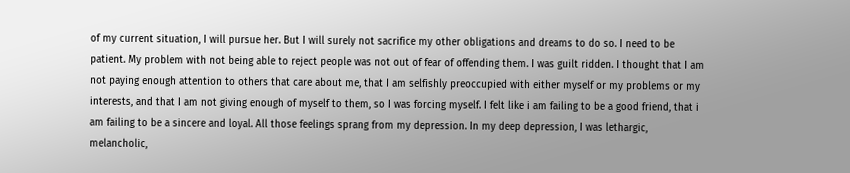of my current situation, I will pursue her. But I will surely not sacrifice my other obligations and dreams to do so. I need to be patient. My problem with not being able to reject people was not out of fear of offending them. I was guilt ridden. I thought that I am not paying enough attention to others that care about me, that I am selfishly preoccupied with either myself or my problems or my interests, and that I am not giving enough of myself to them, so I was forcing myself. I felt like i am failing to be a good friend, that i am failing to be a sincere and loyal. All those feelings sprang from my depression. In my deep depression, I was lethargic, melancholic,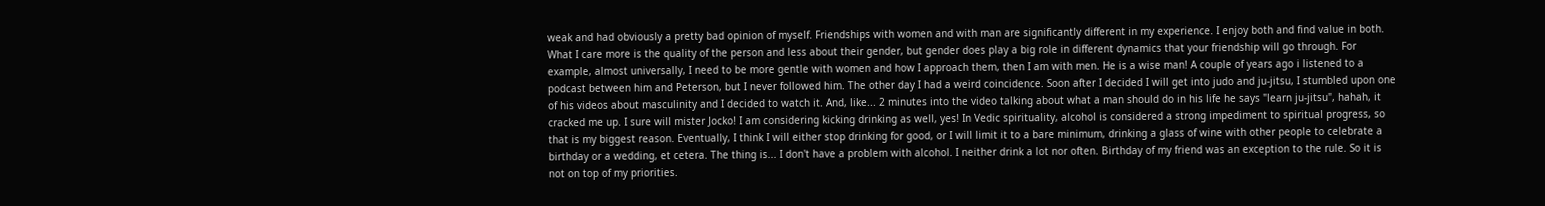weak and had obviously a pretty bad opinion of myself. Friendships with women and with man are significantly different in my experience. I enjoy both and find value in both. What I care more is the quality of the person and less about their gender, but gender does play a big role in different dynamics that your friendship will go through. For example, almost universally, I need to be more gentle with women and how I approach them, then I am with men. He is a wise man! A couple of years ago i listened to a podcast between him and Peterson, but I never followed him. The other day I had a weird coincidence. Soon after I decided I will get into judo and ju-jitsu, I stumbled upon one of his videos about masculinity and I decided to watch it. And, like... 2 minutes into the video talking about what a man should do in his life he says "learn ju-jitsu", hahah, it cracked me up. I sure will mister Jocko! I am considering kicking drinking as well, yes! In Vedic spirituality, alcohol is considered a strong impediment to spiritual progress, so that is my biggest reason. Eventually, I think I will either stop drinking for good, or I will limit it to a bare minimum, drinking a glass of wine with other people to celebrate a birthday or a wedding, et cetera. The thing is... I don't have a problem with alcohol. I neither drink a lot nor often. Birthday of my friend was an exception to the rule. So it is not on top of my priorities.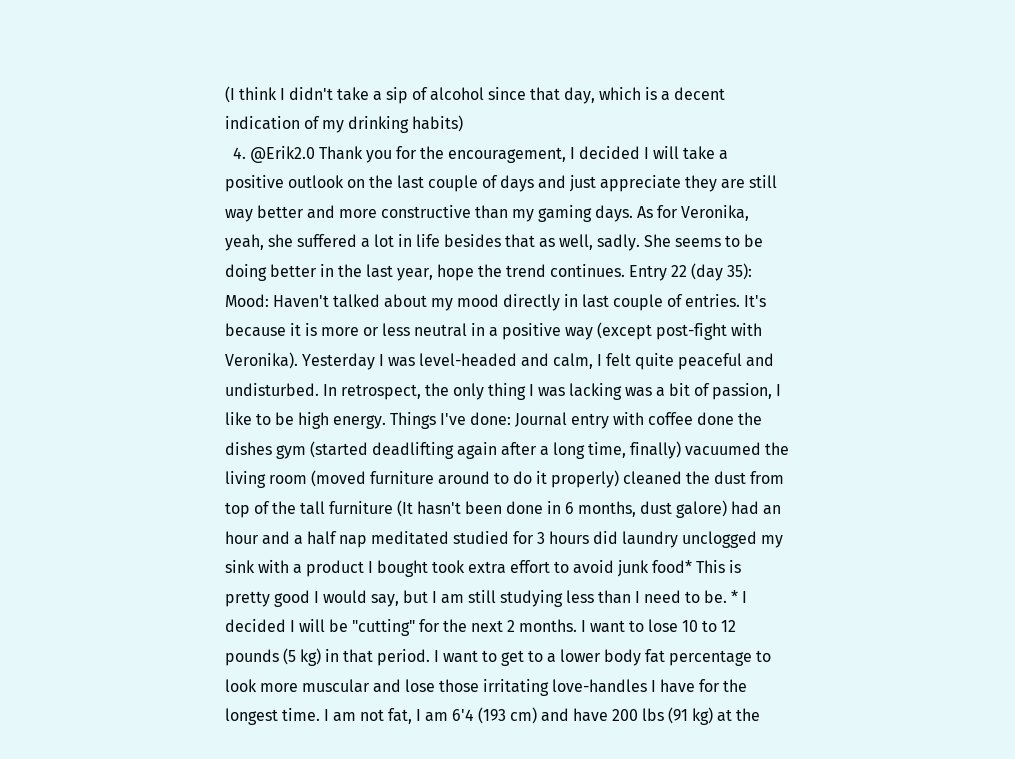(I think I didn't take a sip of alcohol since that day, which is a decent indication of my drinking habits)
  4. @Erik2.0 Thank you for the encouragement, I decided I will take a positive outlook on the last couple of days and just appreciate they are still way better and more constructive than my gaming days. As for Veronika, yeah, she suffered a lot in life besides that as well, sadly. She seems to be doing better in the last year, hope the trend continues. Entry 22 (day 35): Mood: Haven't talked about my mood directly in last couple of entries. It's because it is more or less neutral in a positive way (except post-fight with Veronika). Yesterday I was level-headed and calm, I felt quite peaceful and undisturbed. In retrospect, the only thing I was lacking was a bit of passion, I like to be high energy. Things I've done: Journal entry with coffee done the dishes gym (started deadlifting again after a long time, finally) vacuumed the living room (moved furniture around to do it properly) cleaned the dust from top of the tall furniture (It hasn't been done in 6 months, dust galore) had an hour and a half nap meditated studied for 3 hours did laundry unclogged my sink with a product I bought took extra effort to avoid junk food* This is pretty good I would say, but I am still studying less than I need to be. * I decided I will be "cutting" for the next 2 months. I want to lose 10 to 12 pounds (5 kg) in that period. I want to get to a lower body fat percentage to look more muscular and lose those irritating love-handles I have for the longest time. I am not fat, I am 6'4 (193 cm) and have 200 lbs (91 kg) at the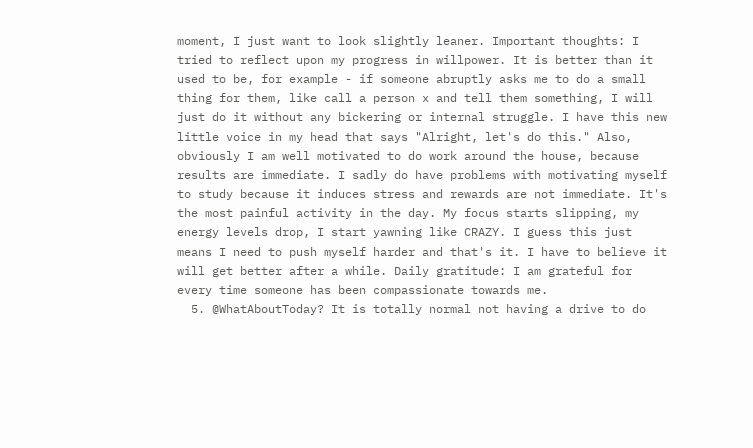moment, I just want to look slightly leaner. Important thoughts: I tried to reflect upon my progress in willpower. It is better than it used to be, for example - if someone abruptly asks me to do a small thing for them, like call a person x and tell them something, I will just do it without any bickering or internal struggle. I have this new little voice in my head that says "Alright, let's do this." Also, obviously I am well motivated to do work around the house, because results are immediate. I sadly do have problems with motivating myself to study because it induces stress and rewards are not immediate. It's the most painful activity in the day. My focus starts slipping, my energy levels drop, I start yawning like CRAZY. I guess this just means I need to push myself harder and that's it. I have to believe it will get better after a while. Daily gratitude: I am grateful for every time someone has been compassionate towards me.
  5. @WhatAboutToday? It is totally normal not having a drive to do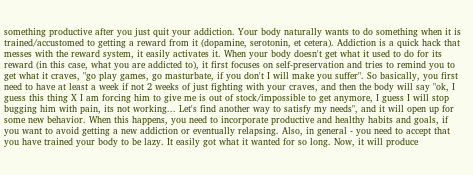something productive after you just quit your addiction. Your body naturally wants to do something when it is trained/accustomed to getting a reward from it (dopamine, serotonin, et cetera). Addiction is a quick hack that messes with the reward system, it easily activates it. When your body doesn't get what it used to do for its reward (in this case, what you are addicted to), it first focuses on self-preservation and tries to remind you to get what it craves, "go play games, go masturbate, if you don't I will make you suffer". So basically, you first need to have at least a week if not 2 weeks of just fighting with your craves, and then the body will say "ok, I guess this thing X I am forcing him to give me is out of stock/impossible to get anymore, I guess I will stop bugging him with pain, its not working... Let's find another way to satisfy my needs", and it will open up for some new behavior. When this happens, you need to incorporate productive and healthy habits and goals, if you want to avoid getting a new addiction or eventually relapsing. Also, in general - you need to accept that you have trained your body to be lazy. It easily got what it wanted for so long. Now, it will produce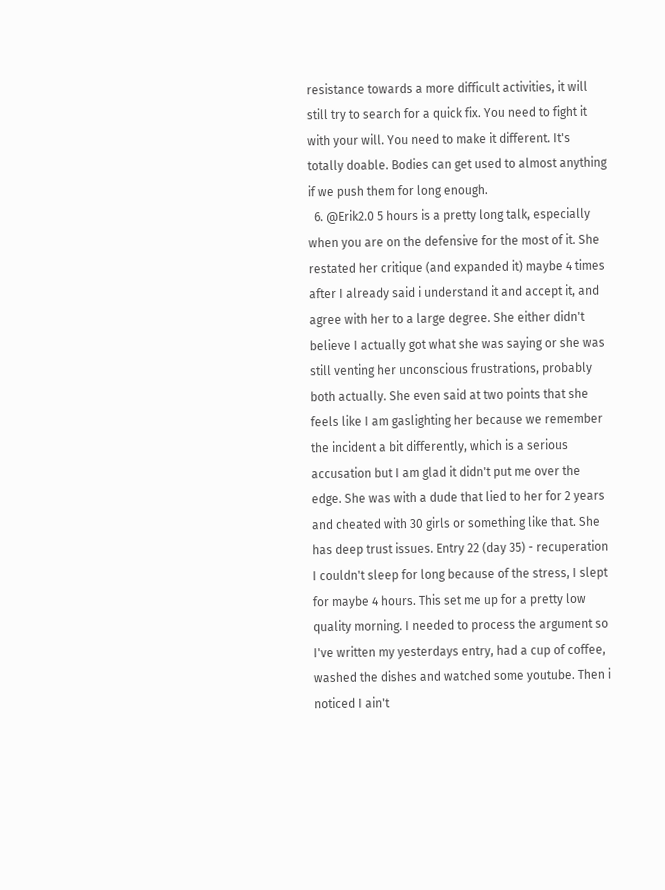resistance towards a more difficult activities, it will still try to search for a quick fix. You need to fight it with your will. You need to make it different. It's totally doable. Bodies can get used to almost anything if we push them for long enough.
  6. @Erik2.0 5 hours is a pretty long talk, especially when you are on the defensive for the most of it. She restated her critique (and expanded it) maybe 4 times after I already said i understand it and accept it, and agree with her to a large degree. She either didn't believe I actually got what she was saying or she was still venting her unconscious frustrations, probably both actually. She even said at two points that she feels like I am gaslighting her because we remember the incident a bit differently, which is a serious accusation but I am glad it didn't put me over the edge. She was with a dude that lied to her for 2 years and cheated with 30 girls or something like that. She has deep trust issues. Entry 22 (day 35) - recuperation I couldn't sleep for long because of the stress, I slept for maybe 4 hours. This set me up for a pretty low quality morning. I needed to process the argument so I've written my yesterdays entry, had a cup of coffee, washed the dishes and watched some youtube. Then i noticed I ain't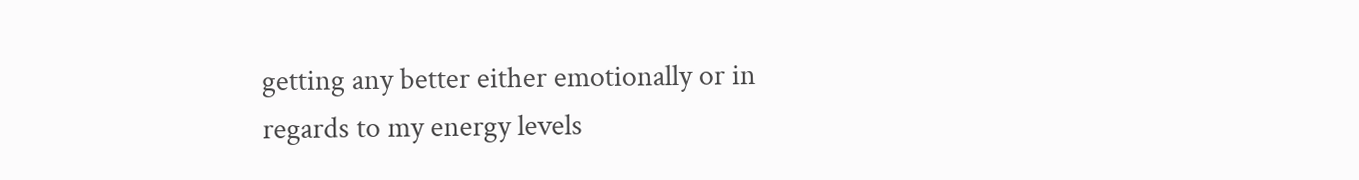getting any better either emotionally or in regards to my energy levels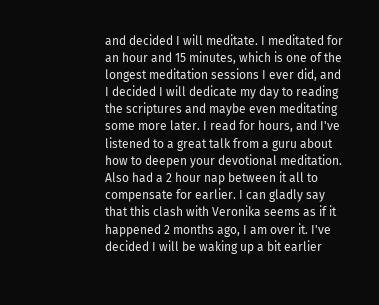and decided I will meditate. I meditated for an hour and 15 minutes, which is one of the longest meditation sessions I ever did, and I decided I will dedicate my day to reading the scriptures and maybe even meditating some more later. I read for hours, and I've listened to a great talk from a guru about how to deepen your devotional meditation. Also had a 2 hour nap between it all to compensate for earlier. I can gladly say that this clash with Veronika seems as if it happened 2 months ago, I am over it. I've decided I will be waking up a bit earlier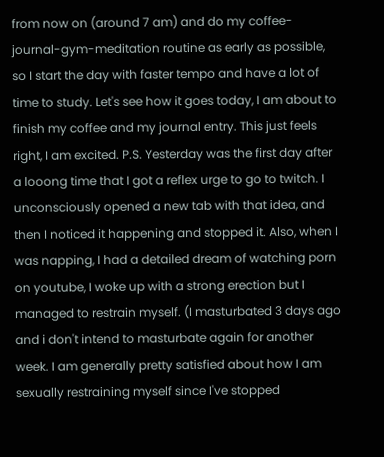from now on (around 7 am) and do my coffee-journal-gym-meditation routine as early as possible, so I start the day with faster tempo and have a lot of time to study. Let's see how it goes today, I am about to finish my coffee and my journal entry. This just feels right, I am excited. P.S. Yesterday was the first day after a looong time that I got a reflex urge to go to twitch. I unconsciously opened a new tab with that idea, and then I noticed it happening and stopped it. Also, when I was napping, I had a detailed dream of watching porn on youtube, I woke up with a strong erection but I managed to restrain myself. (I masturbated 3 days ago and i don't intend to masturbate again for another week. I am generally pretty satisfied about how I am sexually restraining myself since I've stopped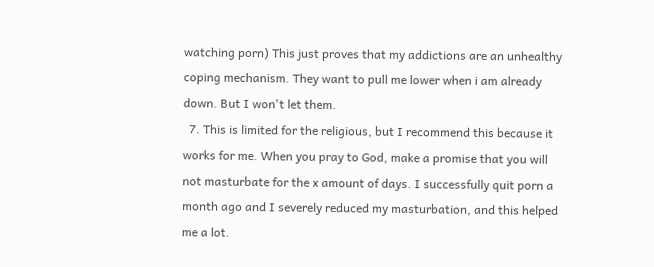watching porn) This just proves that my addictions are an unhealthy coping mechanism. They want to pull me lower when i am already down. But I won't let them.
  7. This is limited for the religious, but I recommend this because it works for me. When you pray to God, make a promise that you will not masturbate for the x amount of days. I successfully quit porn a month ago and I severely reduced my masturbation, and this helped me a lot.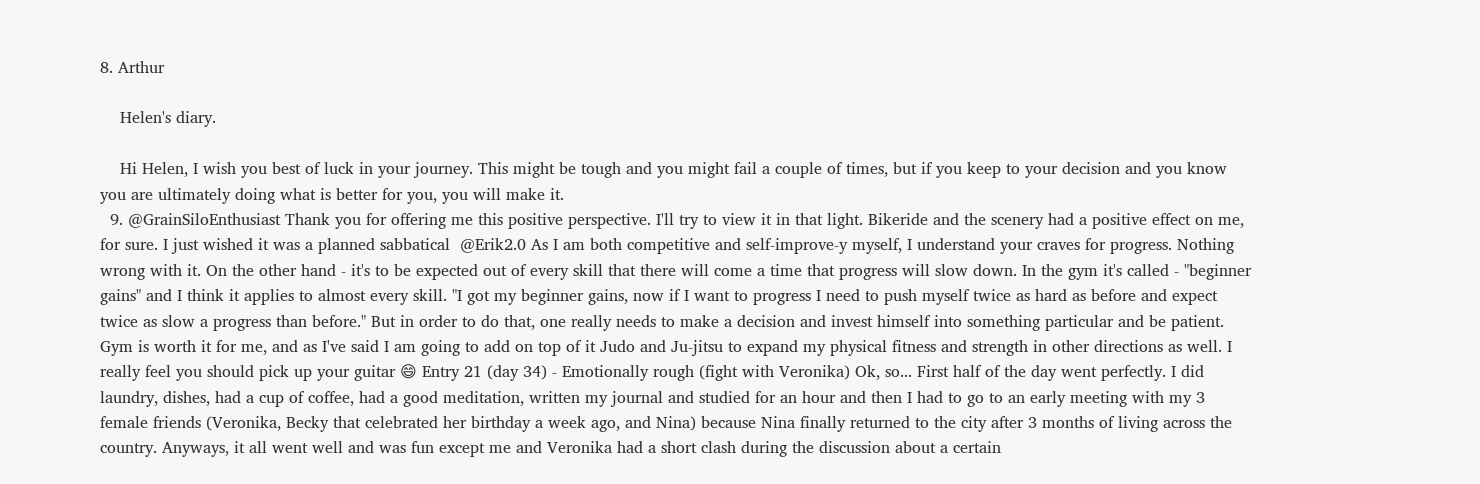8. Arthur

    Helen's diary.

    Hi Helen, I wish you best of luck in your journey. This might be tough and you might fail a couple of times, but if you keep to your decision and you know you are ultimately doing what is better for you, you will make it.
  9. @GrainSiloEnthusiast Thank you for offering me this positive perspective. I'll try to view it in that light. Bikeride and the scenery had a positive effect on me, for sure. I just wished it was a planned sabbatical  @Erik2.0 As I am both competitive and self-improve-y myself, I understand your craves for progress. Nothing wrong with it. On the other hand - it's to be expected out of every skill that there will come a time that progress will slow down. In the gym it's called - "beginner gains" and I think it applies to almost every skill. "I got my beginner gains, now if I want to progress I need to push myself twice as hard as before and expect twice as slow a progress than before." But in order to do that, one really needs to make a decision and invest himself into something particular and be patient. Gym is worth it for me, and as I've said I am going to add on top of it Judo and Ju-jitsu to expand my physical fitness and strength in other directions as well. I really feel you should pick up your guitar 😄 Entry 21 (day 34) - Emotionally rough (fight with Veronika) Ok, so... First half of the day went perfectly. I did laundry, dishes, had a cup of coffee, had a good meditation, written my journal and studied for an hour and then I had to go to an early meeting with my 3 female friends (Veronika, Becky that celebrated her birthday a week ago, and Nina) because Nina finally returned to the city after 3 months of living across the country. Anyways, it all went well and was fun except me and Veronika had a short clash during the discussion about a certain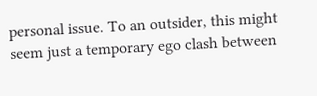personal issue. To an outsider, this might seem just a temporary ego clash between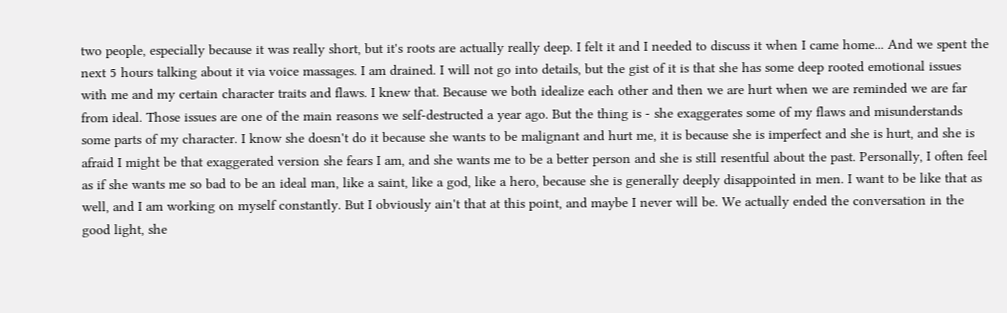two people, especially because it was really short, but it's roots are actually really deep. I felt it and I needed to discuss it when I came home... And we spent the next 5 hours talking about it via voice massages. I am drained. I will not go into details, but the gist of it is that she has some deep rooted emotional issues with me and my certain character traits and flaws. I knew that. Because we both idealize each other and then we are hurt when we are reminded we are far from ideal. Those issues are one of the main reasons we self-destructed a year ago. But the thing is - she exaggerates some of my flaws and misunderstands some parts of my character. I know she doesn't do it because she wants to be malignant and hurt me, it is because she is imperfect and she is hurt, and she is afraid I might be that exaggerated version she fears I am, and she wants me to be a better person and she is still resentful about the past. Personally, I often feel as if she wants me so bad to be an ideal man, like a saint, like a god, like a hero, because she is generally deeply disappointed in men. I want to be like that as well, and I am working on myself constantly. But I obviously ain't that at this point, and maybe I never will be. We actually ended the conversation in the good light, she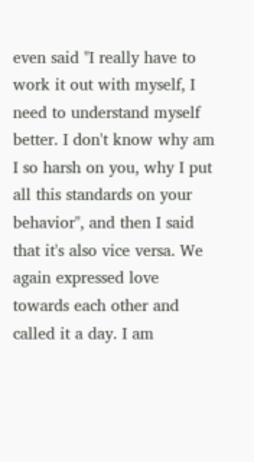even said "I really have to work it out with myself, I need to understand myself better. I don't know why am I so harsh on you, why I put all this standards on your behavior", and then I said that it's also vice versa. We again expressed love towards each other and called it a day. I am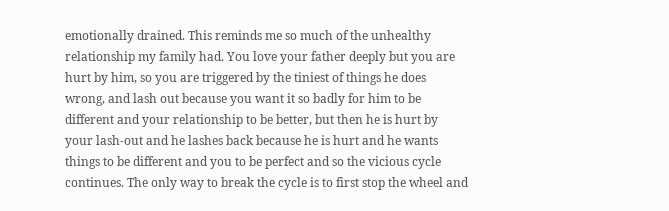emotionally drained. This reminds me so much of the unhealthy relationship my family had. You love your father deeply but you are hurt by him, so you are triggered by the tiniest of things he does wrong, and lash out because you want it so badly for him to be different and your relationship to be better, but then he is hurt by your lash-out and he lashes back because he is hurt and he wants things to be different and you to be perfect and so the vicious cycle continues. The only way to break the cycle is to first stop the wheel and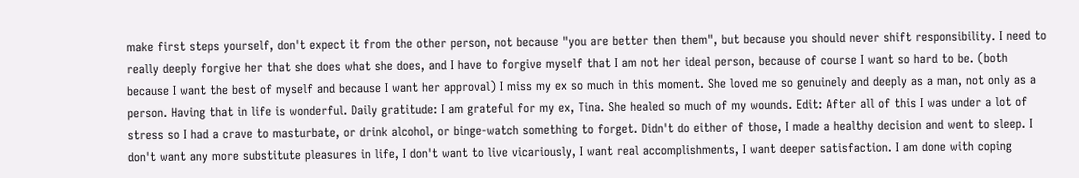make first steps yourself, don't expect it from the other person, not because "you are better then them", but because you should never shift responsibility. I need to really deeply forgive her that she does what she does, and I have to forgive myself that I am not her ideal person, because of course I want so hard to be. (both because I want the best of myself and because I want her approval) I miss my ex so much in this moment. She loved me so genuinely and deeply as a man, not only as a person. Having that in life is wonderful. Daily gratitude: I am grateful for my ex, Tina. She healed so much of my wounds. Edit: After all of this I was under a lot of stress so I had a crave to masturbate, or drink alcohol, or binge-watch something to forget. Didn't do either of those, I made a healthy decision and went to sleep. I don't want any more substitute pleasures in life, I don't want to live vicariously, I want real accomplishments, I want deeper satisfaction. I am done with coping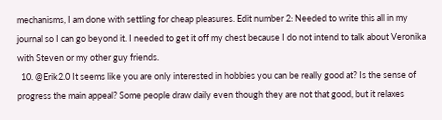mechanisms, I am done with settling for cheap pleasures. Edit number 2: Needed to write this all in my journal so I can go beyond it. I needed to get it off my chest because I do not intend to talk about Veronika with Steven or my other guy friends.
  10. @Erik2.0 It seems like you are only interested in hobbies you can be really good at? Is the sense of progress the main appeal? Some people draw daily even though they are not that good, but it relaxes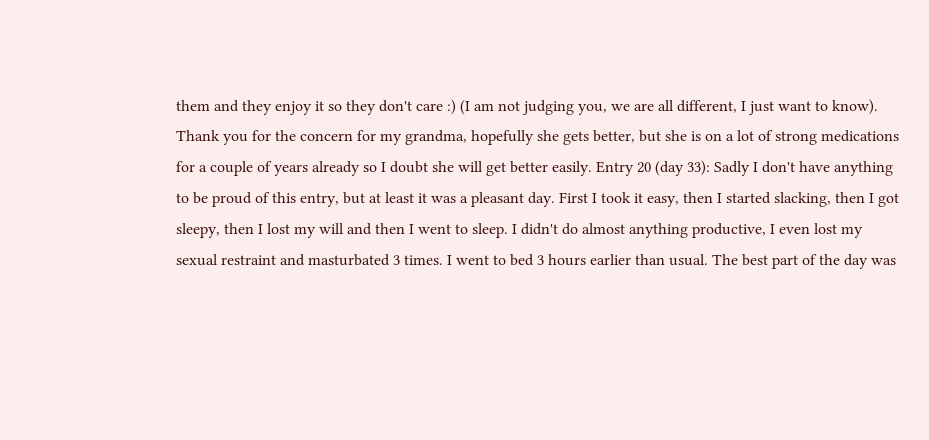them and they enjoy it so they don't care :) (I am not judging you, we are all different, I just want to know). Thank you for the concern for my grandma, hopefully she gets better, but she is on a lot of strong medications for a couple of years already so I doubt she will get better easily. Entry 20 (day 33): Sadly I don't have anything to be proud of this entry, but at least it was a pleasant day. First I took it easy, then I started slacking, then I got sleepy, then I lost my will and then I went to sleep. I didn't do almost anything productive, I even lost my sexual restraint and masturbated 3 times. I went to bed 3 hours earlier than usual. The best part of the day was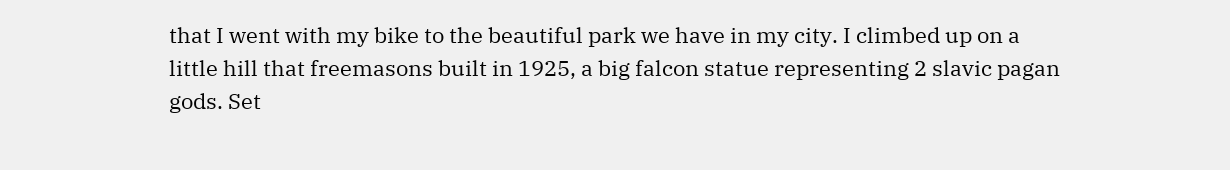that I went with my bike to the beautiful park we have in my city. I climbed up on a little hill that freemasons built in 1925, a big falcon statue representing 2 slavic pagan gods. Set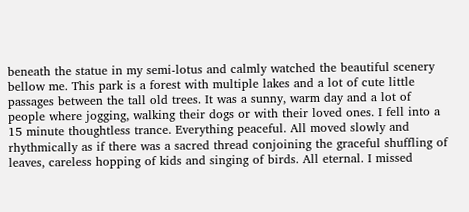beneath the statue in my semi-lotus and calmly watched the beautiful scenery bellow me. This park is a forest with multiple lakes and a lot of cute little passages between the tall old trees. It was a sunny, warm day and a lot of people where jogging, walking their dogs or with their loved ones. I fell into a 15 minute thoughtless trance. Everything peaceful. All moved slowly and rhythmically as if there was a sacred thread conjoining the graceful shuffling of leaves, careless hopping of kids and singing of birds. All eternal. I missed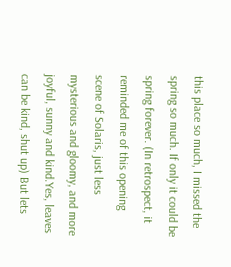this place so much, I missed the spring so much. If only it could be spring forever. (In retrospect, it reminded me of this opening scene of Solaris, just less mysterious and gloomy, and more joyful, sunny and kind.Yes, leaves can be kind, shut up) But lets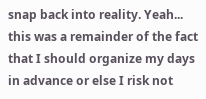snap back into reality. Yeah... this was a remainder of the fact that I should organize my days in advance or else I risk not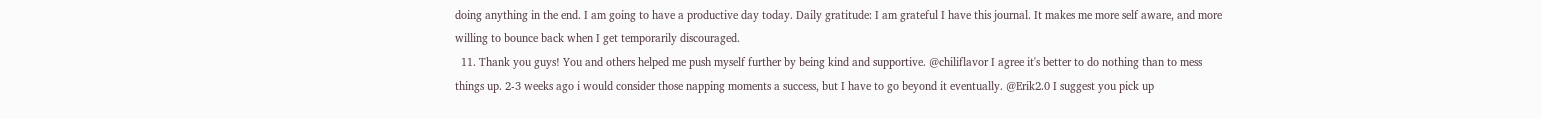doing anything in the end. I am going to have a productive day today. Daily gratitude: I am grateful I have this journal. It makes me more self aware, and more willing to bounce back when I get temporarily discouraged.
  11. Thank you guys! You and others helped me push myself further by being kind and supportive. @chiliflavor I agree it's better to do nothing than to mess things up. 2-3 weeks ago i would consider those napping moments a success, but I have to go beyond it eventually. @Erik2.0 I suggest you pick up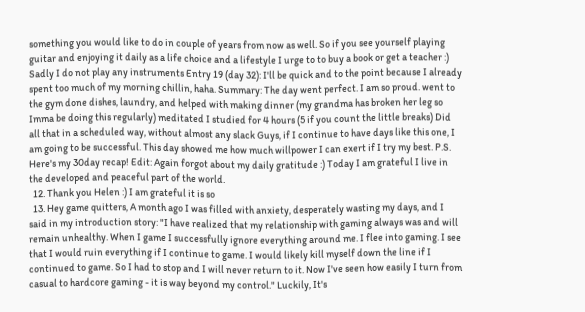something you would like to do in couple of years from now as well. So if you see yourself playing guitar and enjoying it daily as a life choice and a lifestyle I urge to to buy a book or get a teacher :) Sadly I do not play any instruments Entry 19 (day 32): I'll be quick and to the point because I already spent too much of my morning chillin, haha. Summary: The day went perfect. I am so proud. went to the gym done dishes, laundry, and helped with making dinner (my grandma has broken her leg so Imma be doing this regularly) meditated I studied for 4 hours (5 if you count the little breaks) Did all that in a scheduled way, without almost any slack Guys, if I continue to have days like this one, I am going to be successful. This day showed me how much willpower I can exert if I try my best. P.S. Here's my 30day recap! Edit: Again forgot about my daily gratitude :) Today I am grateful I live in the developed and peaceful part of the world.
  12. Thank you Helen :) I am grateful it is so
  13. Hey game quitters, A month ago I was filled with anxiety, desperately wasting my days, and I said in my introduction story: "I have realized that my relationship with gaming always was and will remain unhealthy. When I game I successfully ignore everything around me. I flee into gaming. I see that I would ruin everything if I continue to game. I would likely kill myself down the line if I continued to game. So I had to stop and I will never return to it. Now I've seen how easily I turn from casual to hardcore gaming - it is way beyond my control." Luckily, It's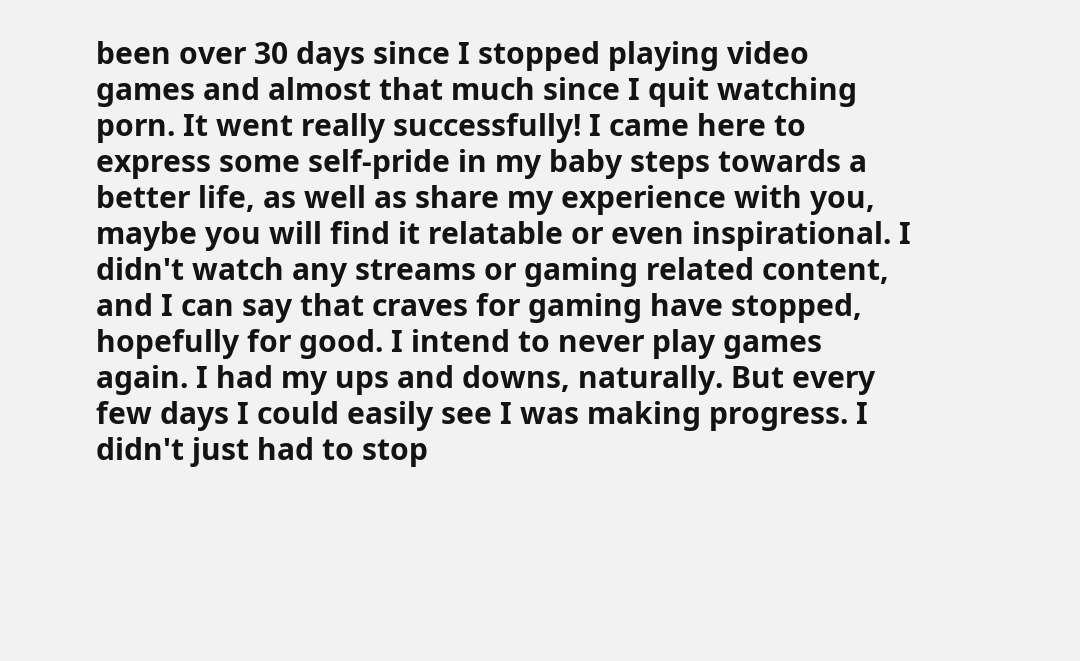been over 30 days since I stopped playing video games and almost that much since I quit watching porn. It went really successfully! I came here to express some self-pride in my baby steps towards a better life, as well as share my experience with you, maybe you will find it relatable or even inspirational. I didn't watch any streams or gaming related content, and I can say that craves for gaming have stopped, hopefully for good. I intend to never play games again. I had my ups and downs, naturally. But every few days I could easily see I was making progress. I didn't just had to stop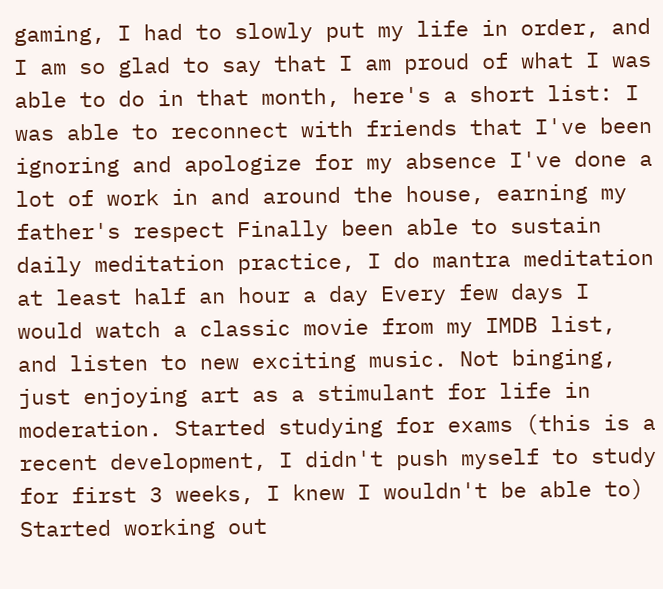gaming, I had to slowly put my life in order, and I am so glad to say that I am proud of what I was able to do in that month, here's a short list: I was able to reconnect with friends that I've been ignoring and apologize for my absence I've done a lot of work in and around the house, earning my father's respect Finally been able to sustain daily meditation practice, I do mantra meditation at least half an hour a day Every few days I would watch a classic movie from my IMDB list, and listen to new exciting music. Not binging, just enjoying art as a stimulant for life in moderation. Started studying for exams (this is a recent development, I didn't push myself to study for first 3 weeks, I knew I wouldn't be able to) Started working out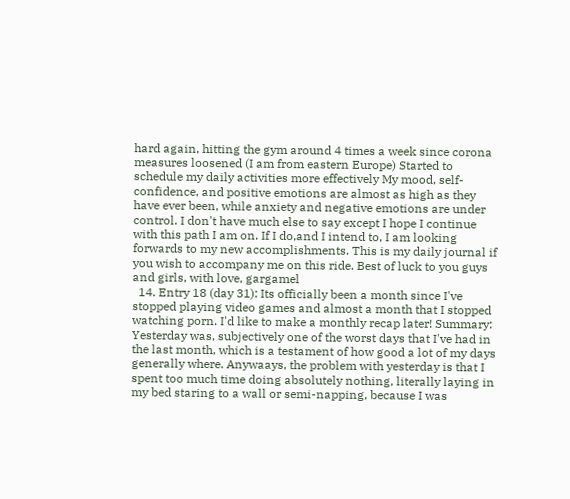hard again, hitting the gym around 4 times a week since corona measures loosened (I am from eastern Europe) Started to schedule my daily activities more effectively My mood, self-confidence, and positive emotions are almost as high as they have ever been, while anxiety and negative emotions are under control. I don't have much else to say except I hope I continue with this path I am on. If I do,and I intend to, I am looking forwards to my new accomplishments. This is my daily journal if you wish to accompany me on this ride. Best of luck to you guys and girls, with love, gargamel
  14. Entry 18 (day 31): Its officially been a month since I've stopped playing video games and almost a month that I stopped watching porn. I'd like to make a monthly recap later! Summary: Yesterday was, subjectively one of the worst days that I've had in the last month, which is a testament of how good a lot of my days generally where. Anywaays, the problem with yesterday is that I spent too much time doing absolutely nothing, literally laying in my bed staring to a wall or semi-napping, because I was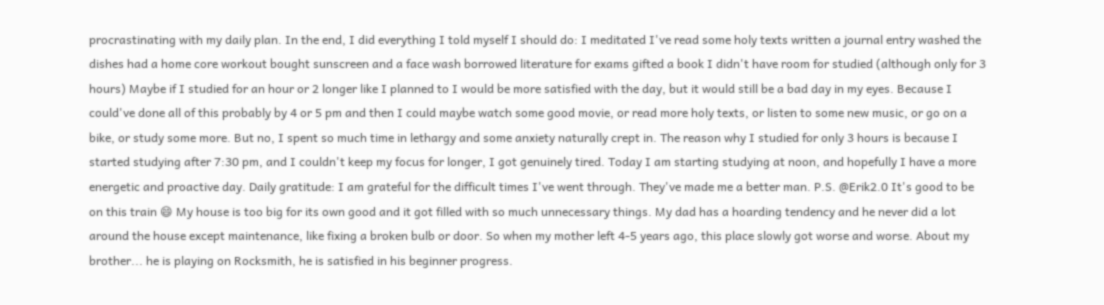procrastinating with my daily plan. In the end, I did everything I told myself I should do: I meditated I've read some holy texts written a journal entry washed the dishes had a home core workout bought sunscreen and a face wash borrowed literature for exams gifted a book I didn't have room for studied (although only for 3 hours) Maybe if I studied for an hour or 2 longer like I planned to I would be more satisfied with the day, but it would still be a bad day in my eyes. Because I could've done all of this probably by 4 or 5 pm and then I could maybe watch some good movie, or read more holy texts, or listen to some new music, or go on a bike, or study some more. But no, I spent so much time in lethargy and some anxiety naturally crept in. The reason why I studied for only 3 hours is because I started studying after 7:30 pm, and I couldn't keep my focus for longer, I got genuinely tired. Today I am starting studying at noon, and hopefully I have a more energetic and proactive day. Daily gratitude: I am grateful for the difficult times I've went through. They've made me a better man. P.S. @Erik2.0 It's good to be on this train 😄 My house is too big for its own good and it got filled with so much unnecessary things. My dad has a hoarding tendency and he never did a lot around the house except maintenance, like fixing a broken bulb or door. So when my mother left 4-5 years ago, this place slowly got worse and worse. About my brother... he is playing on Rocksmith, he is satisfied in his beginner progress.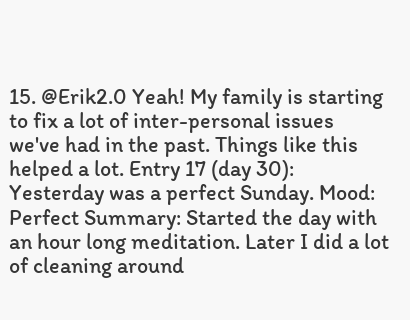15. @Erik2.0 Yeah! My family is starting to fix a lot of inter-personal issues we've had in the past. Things like this helped a lot. Entry 17 (day 30): Yesterday was a perfect Sunday. Mood: Perfect Summary: Started the day with an hour long meditation. Later I did a lot of cleaning around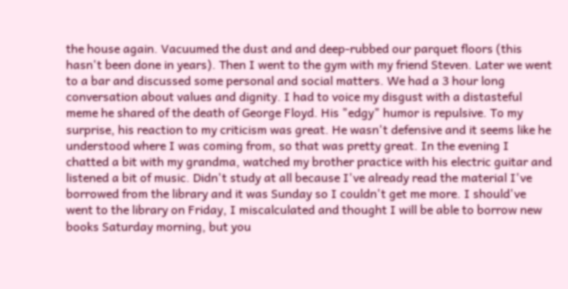the house again. Vacuumed the dust and and deep-rubbed our parquet floors (this hasn't been done in years). Then I went to the gym with my friend Steven. Later we went to a bar and discussed some personal and social matters. We had a 3 hour long conversation about values and dignity. I had to voice my disgust with a distasteful meme he shared of the death of George Floyd. His "edgy" humor is repulsive. To my surprise, his reaction to my criticism was great. He wasn't defensive and it seems like he understood where I was coming from, so that was pretty great. In the evening I chatted a bit with my grandma, watched my brother practice with his electric guitar and listened a bit of music. Didn't study at all because I've already read the material I've borrowed from the library and it was Sunday so I couldn't get me more. I should've went to the library on Friday, I miscalculated and thought I will be able to borrow new books Saturday morning, but you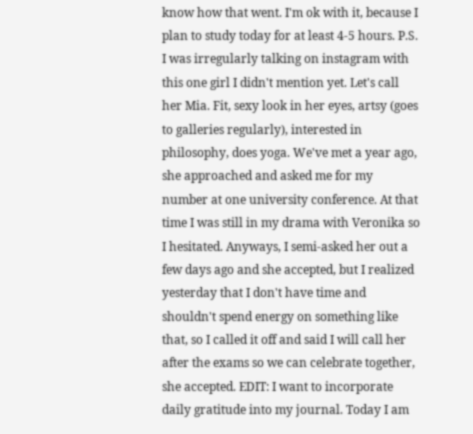know how that went. I'm ok with it, because I plan to study today for at least 4-5 hours. P.S. I was irregularly talking on instagram with this one girl I didn't mention yet. Let's call her Mia. Fit, sexy look in her eyes, artsy (goes to galleries regularly), interested in philosophy, does yoga. We've met a year ago, she approached and asked me for my number at one university conference. At that time I was still in my drama with Veronika so I hesitated. Anyways, I semi-asked her out a few days ago and she accepted, but I realized yesterday that I don't have time and shouldn't spend energy on something like that, so I called it off and said I will call her after the exams so we can celebrate together, she accepted. EDIT: I want to incorporate daily gratitude into my journal. Today I am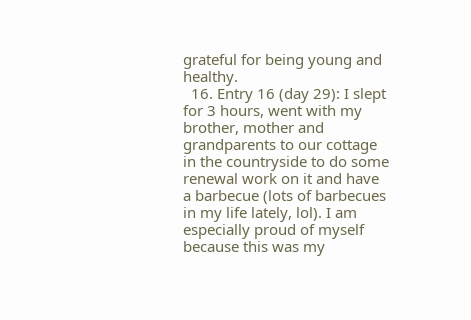grateful for being young and healthy.
  16. Entry 16 (day 29): I slept for 3 hours, went with my brother, mother and grandparents to our cottage in the countryside to do some renewal work on it and have a barbecue (lots of barbecues in my life lately, lol). I am especially proud of myself because this was my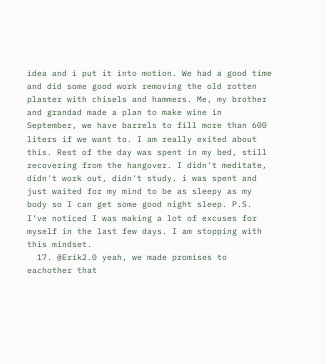idea and i put it into motion. We had a good time and did some good work removing the old rotten plaster with chisels and hammers. Me, my brother and grandad made a plan to make wine in September, we have barrels to fill more than 600 liters if we want to. I am really exited about this. Rest of the day was spent in my bed, still recovering from the hangover. I didn't meditate, didn't work out, didn't study. i was spent and just waited for my mind to be as sleepy as my body so I can get some good night sleep. P.S. I've noticed I was making a lot of excuses for myself in the last few days. I am stopping with this mindset.
  17. @Erik2.0 yeah, we made promises to eachother that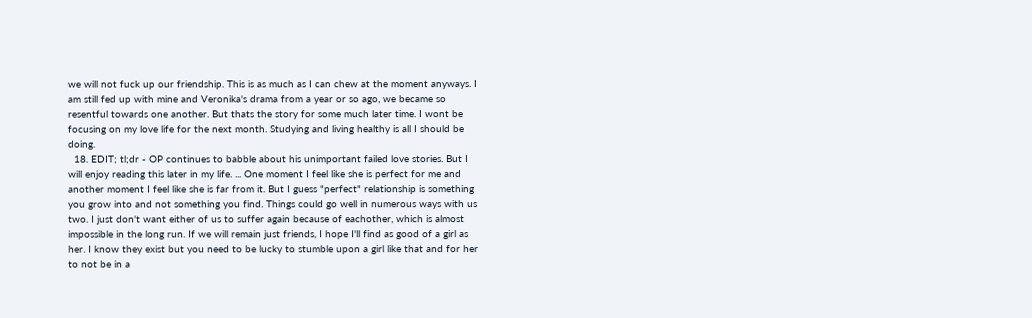we will not fuck up our friendship. This is as much as I can chew at the moment anyways. I am still fed up with mine and Veronika's drama from a year or so ago, we became so resentful towards one another. But thats the story for some much later time. I wont be focusing on my love life for the next month. Studying and living healthy is all I should be doing.
  18. EDIT; tl;dr - OP continues to babble about his unimportant failed love stories. But I will enjoy reading this later in my life. ... One moment I feel like she is perfect for me and another moment I feel like she is far from it. But I guess "perfect" relationship is something you grow into and not something you find. Things could go well in numerous ways with us two. I just don't want either of us to suffer again because of eachother, which is almost impossible in the long run. If we will remain just friends, I hope I'll find as good of a girl as her. I know they exist but you need to be lucky to stumble upon a girl like that and for her to not be in a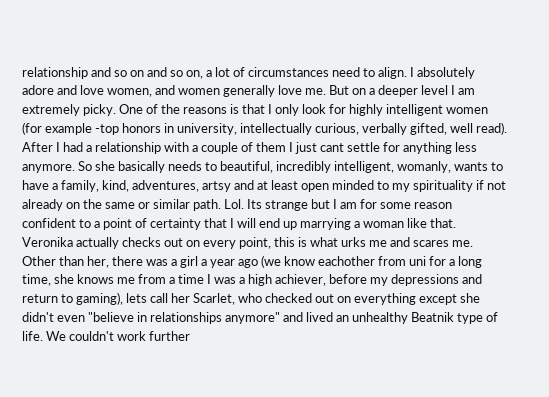relationship and so on and so on, a lot of circumstances need to align. I absolutely adore and love women, and women generally love me. But on a deeper level I am extremely picky. One of the reasons is that I only look for highly intelligent women (for example -top honors in university, intellectually curious, verbally gifted, well read). After I had a relationship with a couple of them I just cant settle for anything less anymore. So she basically needs to beautiful, incredibly intelligent, womanly, wants to have a family, kind, adventures, artsy and at least open minded to my spirituality if not already on the same or similar path. Lol. Its strange but I am for some reason confident to a point of certainty that I will end up marrying a woman like that. Veronika actually checks out on every point, this is what urks me and scares me. Other than her, there was a girl a year ago (we know eachother from uni for a long time, she knows me from a time I was a high achiever, before my depressions and return to gaming), lets call her Scarlet, who checked out on everything except she didn't even "believe in relationships anymore" and lived an unhealthy Beatnik type of life. We couldn't work further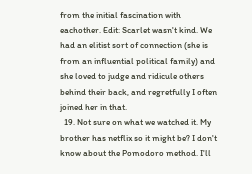from the initial fascination with eachother. Edit: Scarlet wasn't kind. We had an elitist sort of connection (she is from an influential political family) and she loved to judge and ridicule others behind their back, and regretfully I often joined her in that.
  19. Not sure on what we watched it. My brother has netflix so it might be? I don't know about the Pomodoro method. I'll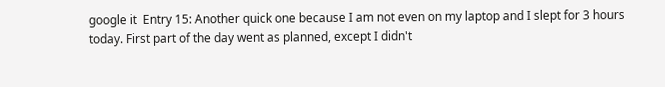google it  Entry 15: Another quick one because I am not even on my laptop and I slept for 3 hours today. First part of the day went as planned, except I didn't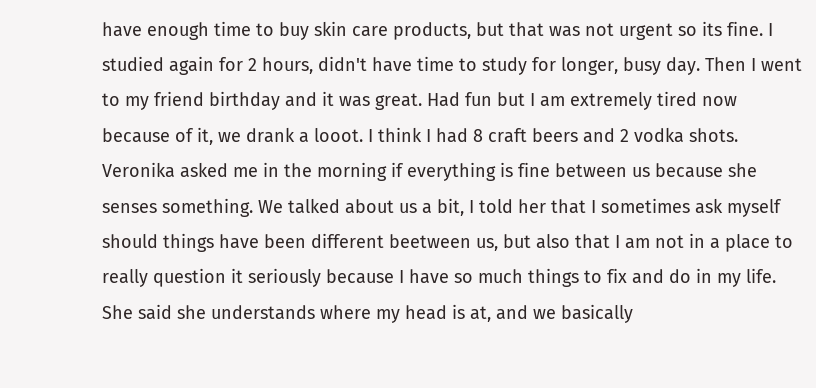have enough time to buy skin care products, but that was not urgent so its fine. I studied again for 2 hours, didn't have time to study for longer, busy day. Then I went to my friend birthday and it was great. Had fun but I am extremely tired now because of it, we drank a looot. I think I had 8 craft beers and 2 vodka shots. Veronika asked me in the morning if everything is fine between us because she senses something. We talked about us a bit, I told her that I sometimes ask myself should things have been different beetween us, but also that I am not in a place to really question it seriously because I have so much things to fix and do in my life. She said she understands where my head is at, and we basically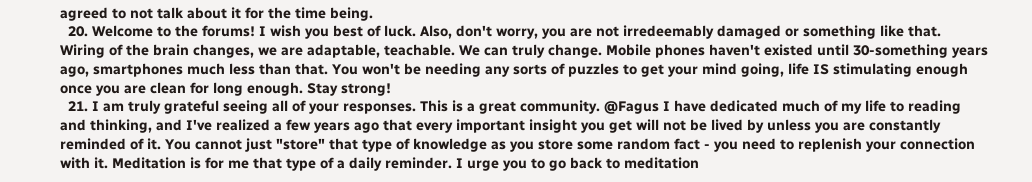agreed to not talk about it for the time being.
  20. Welcome to the forums! I wish you best of luck. Also, don't worry, you are not irredeemably damaged or something like that. Wiring of the brain changes, we are adaptable, teachable. We can truly change. Mobile phones haven't existed until 30-something years ago, smartphones much less than that. You won't be needing any sorts of puzzles to get your mind going, life IS stimulating enough once you are clean for long enough. Stay strong!
  21. I am truly grateful seeing all of your responses. This is a great community. @Fagus I have dedicated much of my life to reading and thinking, and I've realized a few years ago that every important insight you get will not be lived by unless you are constantly reminded of it. You cannot just "store" that type of knowledge as you store some random fact - you need to replenish your connection with it. Meditation is for me that type of a daily reminder. I urge you to go back to meditation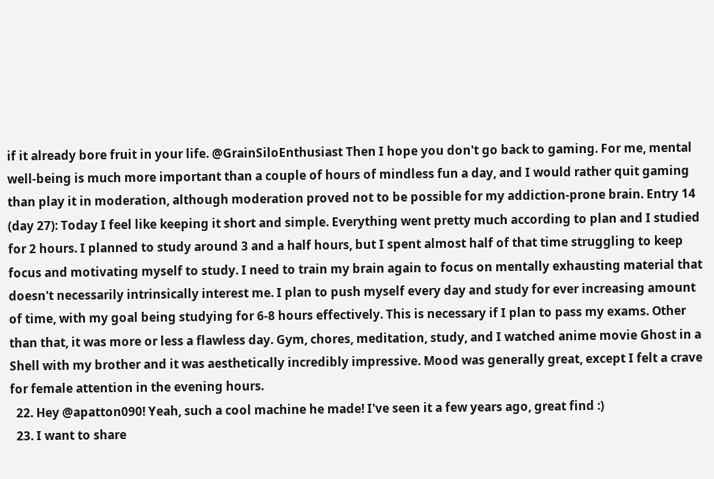if it already bore fruit in your life. @GrainSiloEnthusiast Then I hope you don't go back to gaming. For me, mental well-being is much more important than a couple of hours of mindless fun a day, and I would rather quit gaming than play it in moderation, although moderation proved not to be possible for my addiction-prone brain. Entry 14 (day 27): Today I feel like keeping it short and simple. Everything went pretty much according to plan and I studied for 2 hours. I planned to study around 3 and a half hours, but I spent almost half of that time struggling to keep focus and motivating myself to study. I need to train my brain again to focus on mentally exhausting material that doesn't necessarily intrinsically interest me. I plan to push myself every day and study for ever increasing amount of time, with my goal being studying for 6-8 hours effectively. This is necessary if I plan to pass my exams. Other than that, it was more or less a flawless day. Gym, chores, meditation, study, and I watched anime movie Ghost in a Shell with my brother and it was aesthetically incredibly impressive. Mood was generally great, except I felt a crave for female attention in the evening hours.
  22. Hey @apatton090! Yeah, such a cool machine he made! I've seen it a few years ago, great find :)
  23. I want to share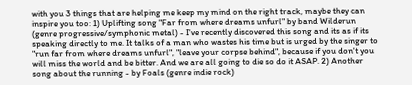with you 3 things that are helping me keep my mind on the right track, maybe they can inspire you too: 1) Uplifting song "Far from where dreams unfurl" by band Wilderun (genre progressive/symphonic metal) - I've recently discovered this song and its as if its speaking directly to me. It talks of a man who wastes his time but is urged by the singer to "run far from where dreams unfurl", "leave your corpse behind", because if you don't you will miss the world and be bitter. And we are all going to die so do it ASAP. 2) Another song about the running - by Foals (genre indie rock)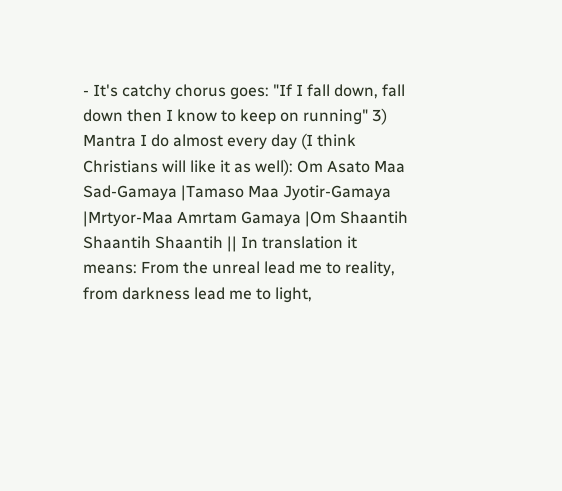- It's catchy chorus goes: "If I fall down, fall down then I know to keep on running" 3) Mantra I do almost every day (I think Christians will like it as well): Om Asato Maa Sad-Gamaya |Tamaso Maa Jyotir-Gamaya |Mrtyor-Maa Amrtam Gamaya |Om Shaantih Shaantih Shaantih || In translation it means: From the unreal lead me to reality, from darkness lead me to light,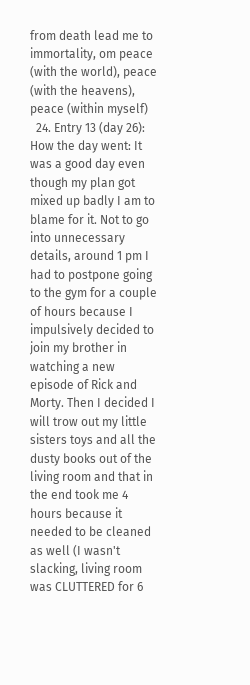from death lead me to immortality, om peace (with the world), peace (with the heavens), peace (within myself)
  24. Entry 13 (day 26): How the day went: It was a good day even though my plan got mixed up badly I am to blame for it. Not to go into unnecessary details, around 1 pm I had to postpone going to the gym for a couple of hours because I impulsively decided to join my brother in watching a new episode of Rick and Morty. Then I decided I will trow out my little sisters toys and all the dusty books out of the living room and that in the end took me 4 hours because it needed to be cleaned as well (I wasn't slacking, living room was CLUTTERED for 6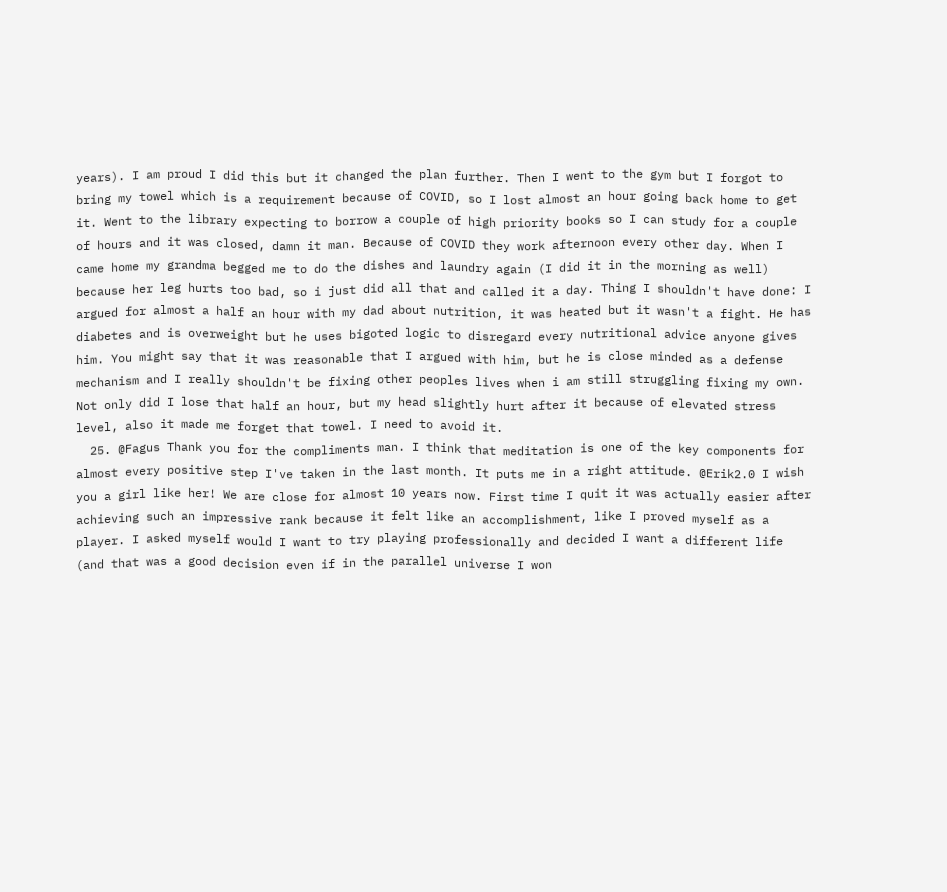years). I am proud I did this but it changed the plan further. Then I went to the gym but I forgot to bring my towel which is a requirement because of COVID, so I lost almost an hour going back home to get it. Went to the library expecting to borrow a couple of high priority books so I can study for a couple of hours and it was closed, damn it man. Because of COVID they work afternoon every other day. When I came home my grandma begged me to do the dishes and laundry again (I did it in the morning as well) because her leg hurts too bad, so i just did all that and called it a day. Thing I shouldn't have done: I argued for almost a half an hour with my dad about nutrition, it was heated but it wasn't a fight. He has diabetes and is overweight but he uses bigoted logic to disregard every nutritional advice anyone gives him. You might say that it was reasonable that I argued with him, but he is close minded as a defense mechanism and I really shouldn't be fixing other peoples lives when i am still struggling fixing my own. Not only did I lose that half an hour, but my head slightly hurt after it because of elevated stress level, also it made me forget that towel. I need to avoid it.
  25. @Fagus Thank you for the compliments man. I think that meditation is one of the key components for almost every positive step I've taken in the last month. It puts me in a right attitude. @Erik2.0 I wish you a girl like her! We are close for almost 10 years now. First time I quit it was actually easier after achieving such an impressive rank because it felt like an accomplishment, like I proved myself as a player. I asked myself would I want to try playing professionally and decided I want a different life (and that was a good decision even if in the parallel universe I won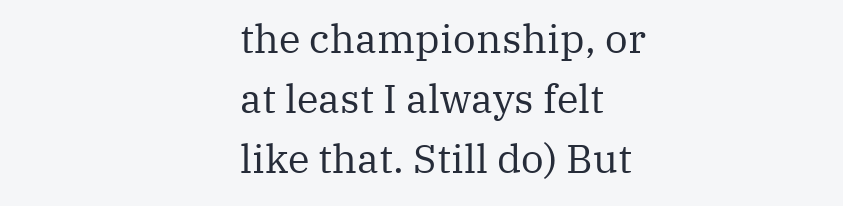the championship, or at least I always felt like that. Still do) But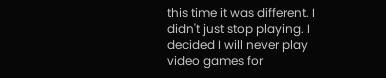this time it was different. I didn't just stop playing. I decided I will never play video games for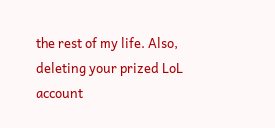the rest of my life. Also, deleting your prized LoL account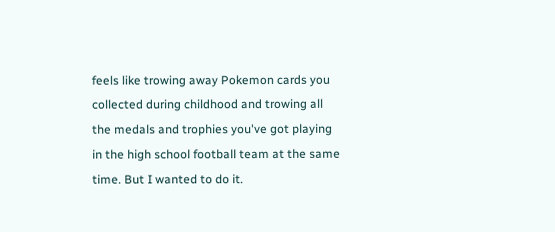feels like trowing away Pokemon cards you collected during childhood and trowing all the medals and trophies you've got playing in the high school football team at the same time. But I wanted to do it.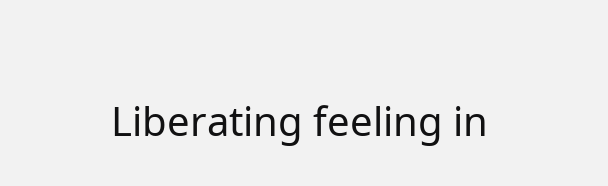Liberating feeling in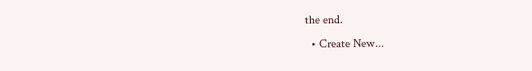the end.
  • Create New...